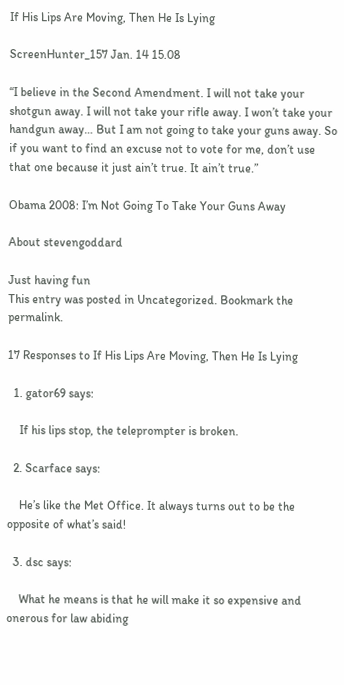If His Lips Are Moving, Then He Is Lying

ScreenHunter_157 Jan. 14 15.08

“I believe in the Second Amendment. I will not take your shotgun away. I will not take your rifle away. I won’t take your handgun away… But I am not going to take your guns away. So if you want to find an excuse not to vote for me, don’t use that one because it just ain’t true. It ain’t true.”

Obama 2008: I’m Not Going To Take Your Guns Away

About stevengoddard

Just having fun
This entry was posted in Uncategorized. Bookmark the permalink.

17 Responses to If His Lips Are Moving, Then He Is Lying

  1. gator69 says:

    If his lips stop, the teleprompter is broken.

  2. Scarface says:

    He’s like the Met Office. It always turns out to be the opposite of what’s said!

  3. dsc says:

    What he means is that he will make it so expensive and onerous for law abiding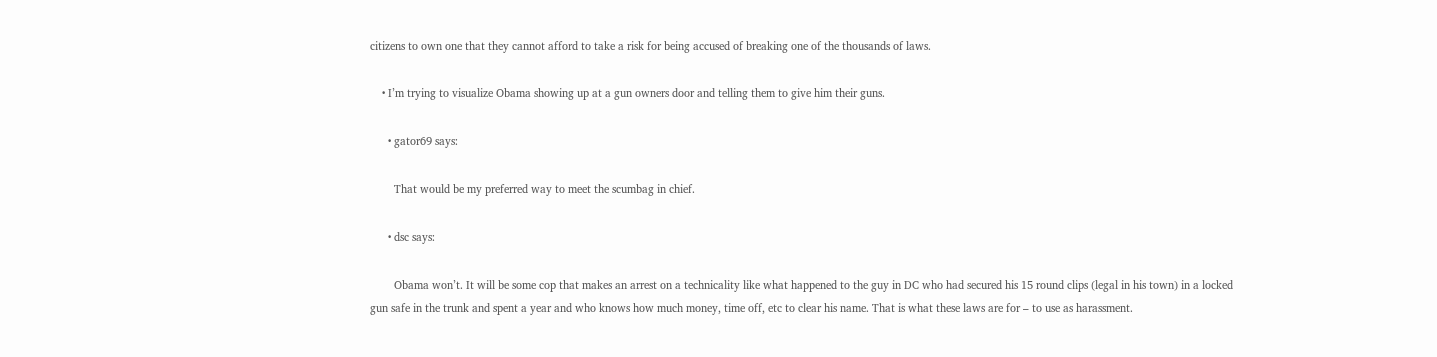citizens to own one that they cannot afford to take a risk for being accused of breaking one of the thousands of laws.

    • I’m trying to visualize Obama showing up at a gun owners door and telling them to give him their guns.

      • gator69 says:

        That would be my preferred way to meet the scumbag in chief.

      • dsc says:

        Obama won’t. It will be some cop that makes an arrest on a technicality like what happened to the guy in DC who had secured his 15 round clips (legal in his town) in a locked gun safe in the trunk and spent a year and who knows how much money, time off, etc to clear his name. That is what these laws are for – to use as harassment.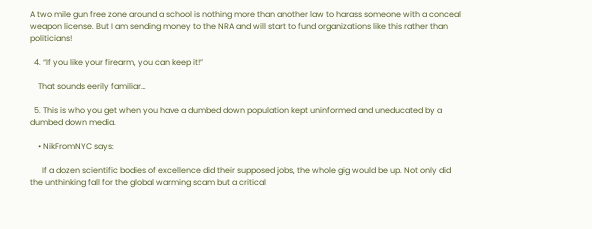A two mile gun free zone around a school is nothing more than another law to harass someone with a conceal weapon license. But I am sending money to the NRA and will start to fund organizations like this rather than politicians!

  4. “If you like your firearm, you can keep it!”

    That sounds eerily familiar…

  5. This is who you get when you have a dumbed down population kept uninformed and uneducated by a dumbed down media.

    • NikFromNYC says:

      If a dozen scientific bodies of excellence did their supposed jobs, the whole gig would be up. Not only did the unthinking fall for the global warming scam but a critical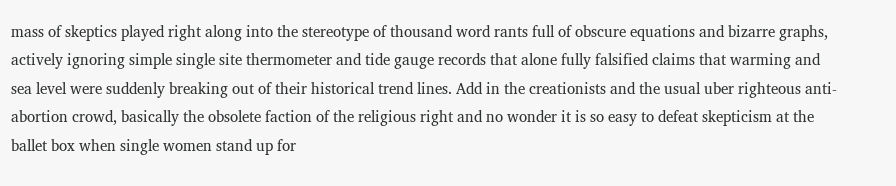mass of skeptics played right along into the stereotype of thousand word rants full of obscure equations and bizarre graphs, actively ignoring simple single site thermometer and tide gauge records that alone fully falsified claims that warming and sea level were suddenly breaking out of their historical trend lines. Add in the creationists and the usual uber righteous anti-abortion crowd, basically the obsolete faction of the religious right and no wonder it is so easy to defeat skepticism at the ballet box when single women stand up for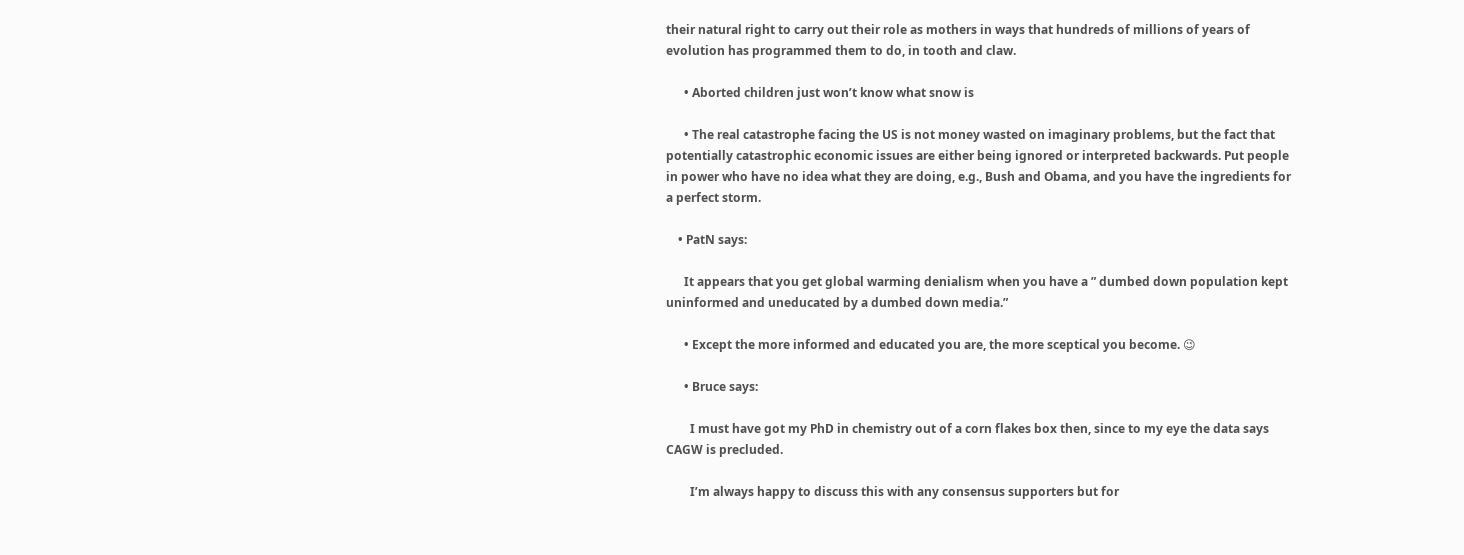their natural right to carry out their role as mothers in ways that hundreds of millions of years of evolution has programmed them to do, in tooth and claw.

      • Aborted children just won’t know what snow is

      • The real catastrophe facing the US is not money wasted on imaginary problems, but the fact that potentially catastrophic economic issues are either being ignored or interpreted backwards. Put people in power who have no idea what they are doing, e.g., Bush and Obama, and you have the ingredients for a perfect storm.

    • PatN says:

      It appears that you get global warming denialism when you have a ” dumbed down population kept uninformed and uneducated by a dumbed down media.”

      • Except the more informed and educated you are, the more sceptical you become. 😉

      • Bruce says:

        I must have got my PhD in chemistry out of a corn flakes box then, since to my eye the data says CAGW is precluded.

        I’m always happy to discuss this with any consensus supporters but for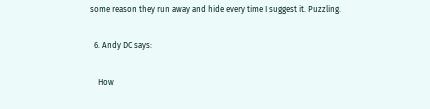some reason they run away and hide every time I suggest it. Puzzling.

  6. Andy DC says:

    How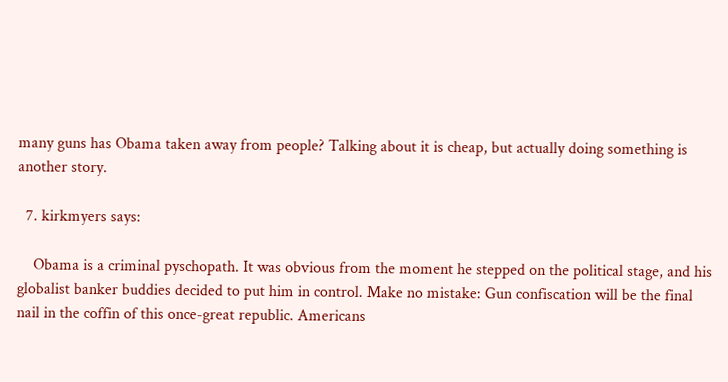many guns has Obama taken away from people? Talking about it is cheap, but actually doing something is another story.

  7. kirkmyers says:

    Obama is a criminal pyschopath. It was obvious from the moment he stepped on the political stage, and his globalist banker buddies decided to put him in control. Make no mistake: Gun confiscation will be the final nail in the coffin of this once-great republic. Americans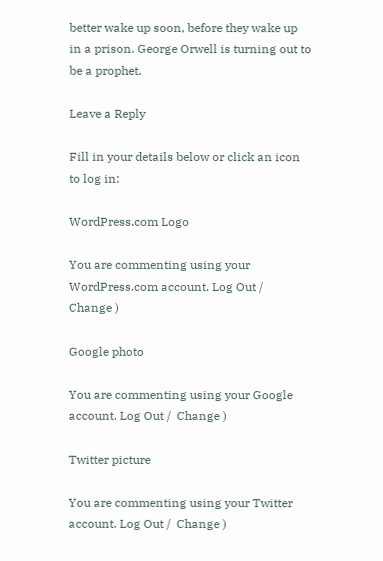better wake up soon, before they wake up in a prison. George Orwell is turning out to be a prophet.

Leave a Reply

Fill in your details below or click an icon to log in:

WordPress.com Logo

You are commenting using your WordPress.com account. Log Out /  Change )

Google photo

You are commenting using your Google account. Log Out /  Change )

Twitter picture

You are commenting using your Twitter account. Log Out /  Change )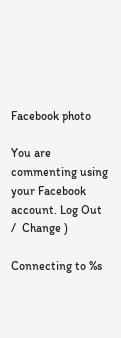Facebook photo

You are commenting using your Facebook account. Log Out /  Change )

Connecting to %s